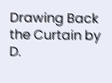Drawing Back the Curtain by D.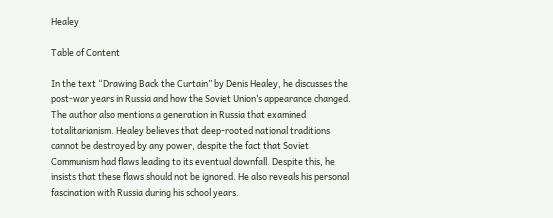Healey

Table of Content

In the text “Drawing Back the Curtain” by Denis Healey, he discusses the post-war years in Russia and how the Soviet Union’s appearance changed. The author also mentions a generation in Russia that examined totalitarianism. Healey believes that deep-rooted national traditions cannot be destroyed by any power, despite the fact that Soviet Communism had flaws leading to its eventual downfall. Despite this, he insists that these flaws should not be ignored. He also reveals his personal fascination with Russia during his school years.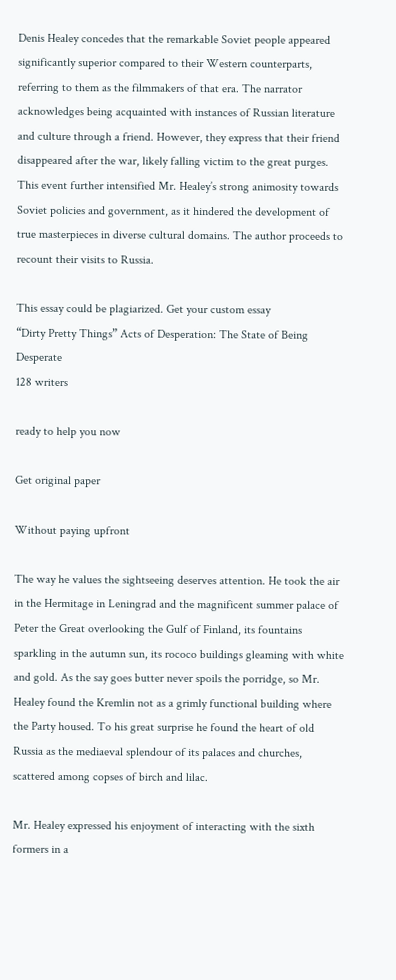Denis Healey concedes that the remarkable Soviet people appeared significantly superior compared to their Western counterparts, referring to them as the filmmakers of that era. The narrator acknowledges being acquainted with instances of Russian literature and culture through a friend. However, they express that their friend disappeared after the war, likely falling victim to the great purges. This event further intensified Mr. Healey’s strong animosity towards Soviet policies and government, as it hindered the development of true masterpieces in diverse cultural domains. The author proceeds to recount their visits to Russia.

This essay could be plagiarized. Get your custom essay
“Dirty Pretty Things” Acts of Desperation: The State of Being Desperate
128 writers

ready to help you now

Get original paper

Without paying upfront

The way he values the sightseeing deserves attention. He took the air in the Hermitage in Leningrad and the magnificent summer palace of Peter the Great overlooking the Gulf of Finland, its fountains sparkling in the autumn sun, its rococo buildings gleaming with white and gold. As the say goes butter never spoils the porridge, so Mr. Healey found the Kremlin not as a grimly functional building where the Party housed. To his great surprise he found the heart of old Russia as the mediaeval splendour of its palaces and churches, scattered among copses of birch and lilac.

Mr. Healey expressed his enjoyment of interacting with the sixth formers in a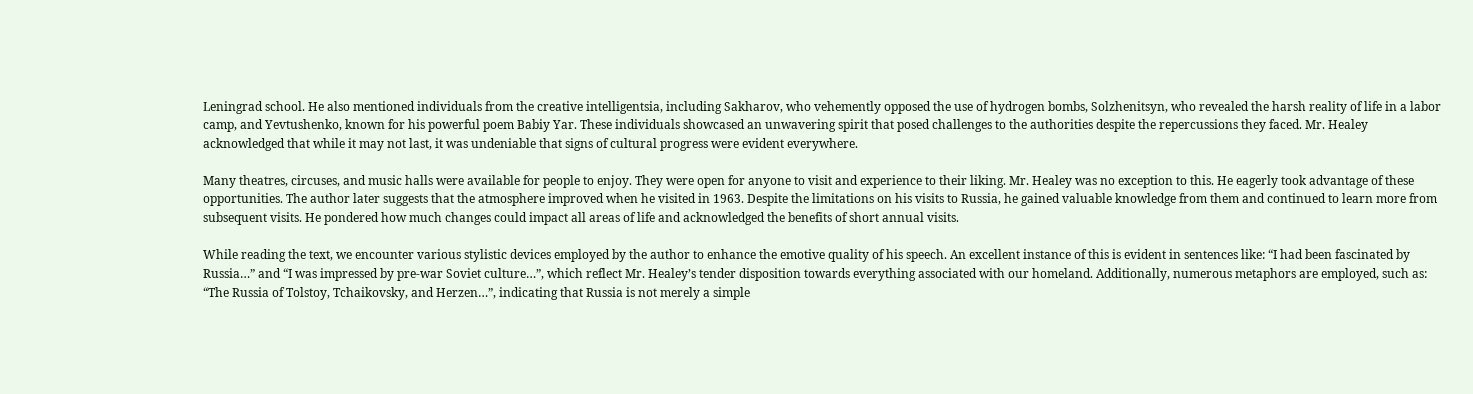Leningrad school. He also mentioned individuals from the creative intelligentsia, including Sakharov, who vehemently opposed the use of hydrogen bombs, Solzhenitsyn, who revealed the harsh reality of life in a labor camp, and Yevtushenko, known for his powerful poem Babiy Yar. These individuals showcased an unwavering spirit that posed challenges to the authorities despite the repercussions they faced. Mr. Healey acknowledged that while it may not last, it was undeniable that signs of cultural progress were evident everywhere.

Many theatres, circuses, and music halls were available for people to enjoy. They were open for anyone to visit and experience to their liking. Mr. Healey was no exception to this. He eagerly took advantage of these opportunities. The author later suggests that the atmosphere improved when he visited in 1963. Despite the limitations on his visits to Russia, he gained valuable knowledge from them and continued to learn more from subsequent visits. He pondered how much changes could impact all areas of life and acknowledged the benefits of short annual visits.

While reading the text, we encounter various stylistic devices employed by the author to enhance the emotive quality of his speech. An excellent instance of this is evident in sentences like: “I had been fascinated by Russia…” and “I was impressed by pre-war Soviet culture…”, which reflect Mr. Healey’s tender disposition towards everything associated with our homeland. Additionally, numerous metaphors are employed, such as: “The Russia of Tolstoy, Tchaikovsky, and Herzen…”, indicating that Russia is not merely a simple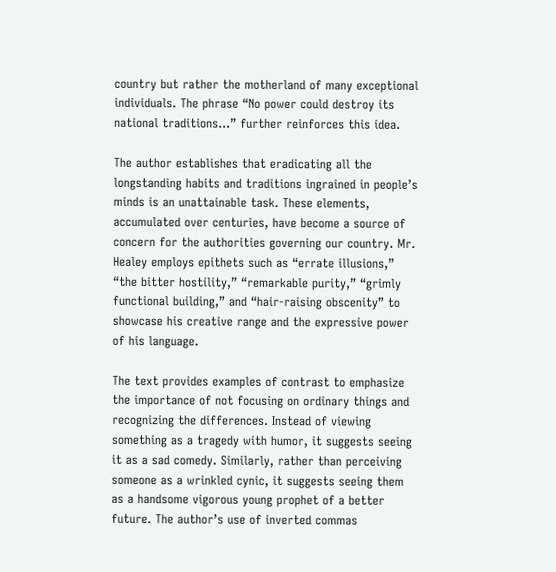country but rather the motherland of many exceptional individuals. The phrase “No power could destroy its national traditions…” further reinforces this idea.

The author establishes that eradicating all the longstanding habits and traditions ingrained in people’s minds is an unattainable task. These elements, accumulated over centuries, have become a source of concern for the authorities governing our country. Mr. Healey employs epithets such as “errate illusions,” “the bitter hostility,” “remarkable purity,” “grimly functional building,” and “hair-raising obscenity” to showcase his creative range and the expressive power of his language.

The text provides examples of contrast to emphasize the importance of not focusing on ordinary things and recognizing the differences. Instead of viewing something as a tragedy with humor, it suggests seeing it as a sad comedy. Similarly, rather than perceiving someone as a wrinkled cynic, it suggests seeing them as a handsome vigorous young prophet of a better future. The author’s use of inverted commas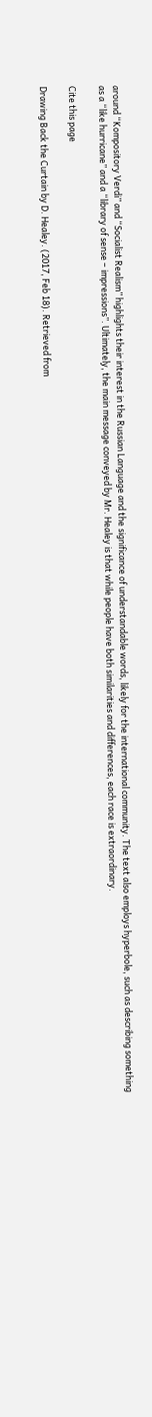around “Kompository Verdi” and “Socialist Realism” highlights their interest in the Russian Language and the significance of understandable words, likely for the international community. The text also employs hyperbole, such as describing something as a “like hurricane” and a “library of sense – impressions”. Ultimately, the main message conveyed by Mr. Healey is that while people have both similarities and differences, each race is extraordinary.

Cite this page

Drawing Back the Curtain by D. Healey. (2017, Feb 18). Retrieved from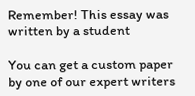Remember! This essay was written by a student

You can get a custom paper by one of our expert writers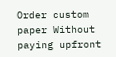Order custom paper Without paying upfront